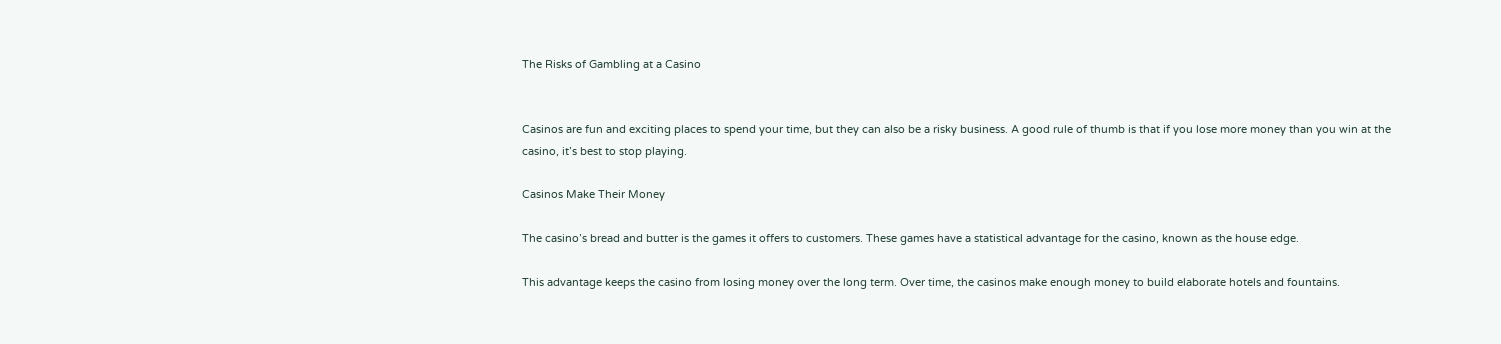The Risks of Gambling at a Casino


Casinos are fun and exciting places to spend your time, but they can also be a risky business. A good rule of thumb is that if you lose more money than you win at the casino, it’s best to stop playing.

Casinos Make Their Money

The casino’s bread and butter is the games it offers to customers. These games have a statistical advantage for the casino, known as the house edge.

This advantage keeps the casino from losing money over the long term. Over time, the casinos make enough money to build elaborate hotels and fountains.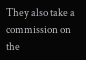They also take a commission on the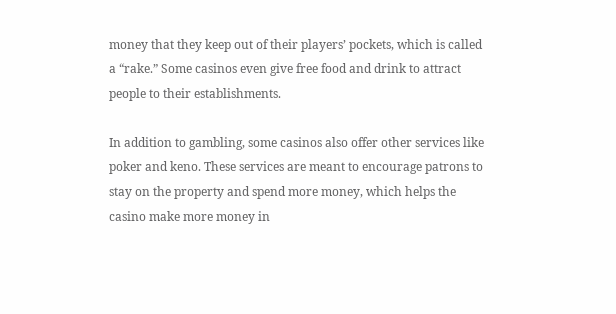money that they keep out of their players’ pockets, which is called a “rake.” Some casinos even give free food and drink to attract people to their establishments.

In addition to gambling, some casinos also offer other services like poker and keno. These services are meant to encourage patrons to stay on the property and spend more money, which helps the casino make more money in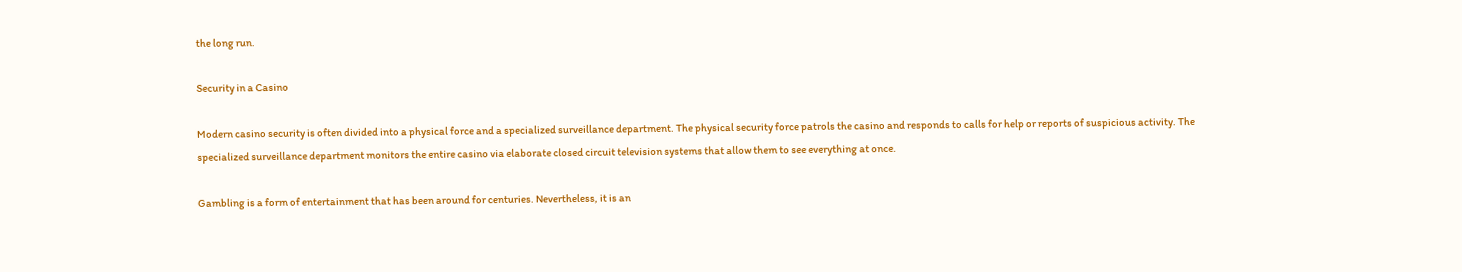the long run.

Security in a Casino

Modern casino security is often divided into a physical force and a specialized surveillance department. The physical security force patrols the casino and responds to calls for help or reports of suspicious activity. The specialized surveillance department monitors the entire casino via elaborate closed circuit television systems that allow them to see everything at once.

Gambling is a form of entertainment that has been around for centuries. Nevertheless, it is an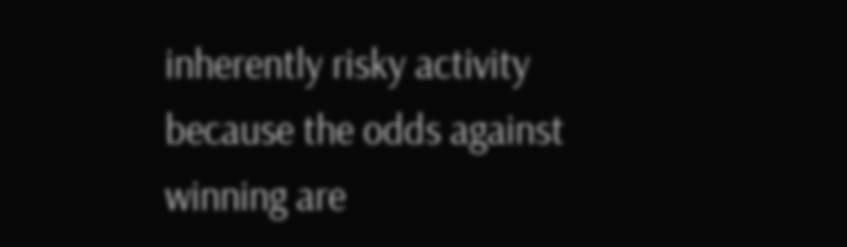inherently risky activity because the odds against winning are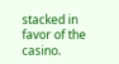stacked in favor of the casino.